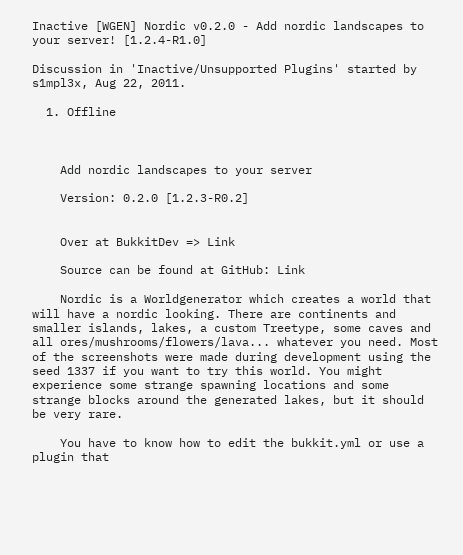Inactive [WGEN] Nordic v0.2.0 - Add nordic landscapes to your server! [1.2.4-R1.0]

Discussion in 'Inactive/Unsupported Plugins' started by s1mpl3x, Aug 22, 2011.

  1. Offline



    Add nordic landscapes to your server

    Version: 0.2.0 [1.2.3-R0.2]


    Over at BukkitDev => Link

    Source can be found at GitHub: Link

    Nordic is a Worldgenerator which creates a world that will have a nordic looking. There are continents and smaller islands, lakes, a custom Treetype, some caves and all ores/mushrooms/flowers/lava... whatever you need. Most of the screenshots were made during development using the seed 1337 if you want to try this world. You might experience some strange spawning locations and some strange blocks around the generated lakes, but it should be very rare.

    You have to know how to edit the bukkit.yml or use a plugin that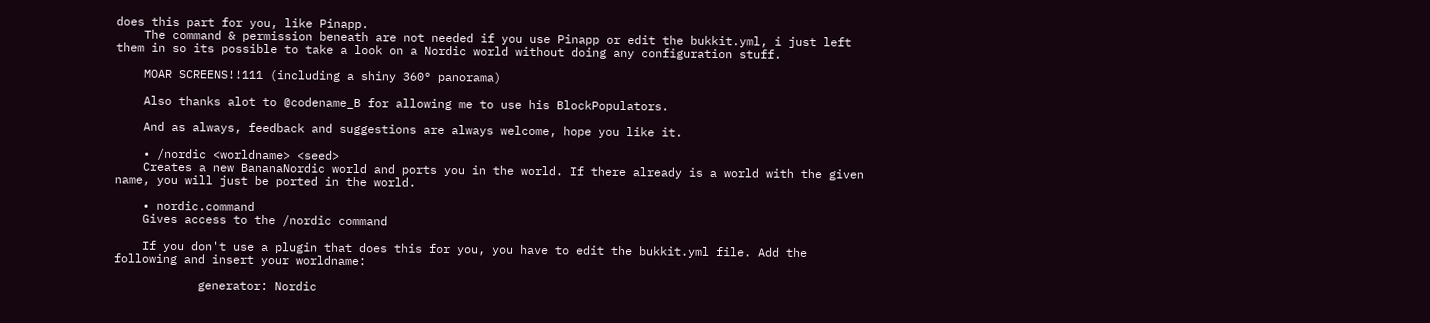does this part for you, like Pinapp.
    The command & permission beneath are not needed if you use Pinapp or edit the bukkit.yml, i just left them in so its possible to take a look on a Nordic world without doing any configuration stuff.

    MOAR SCREENS!!111 (including a shiny 360° panorama)

    Also thanks alot to @codename_B for allowing me to use his BlockPopulators.

    And as always, feedback and suggestions are always welcome, hope you like it.

    • /nordic <worldname> <seed>
    Creates a new BananaNordic world and ports you in the world. If there already is a world with the given name, you will just be ported in the world.

    • nordic.command
    Gives access to the /nordic command

    If you don't use a plugin that does this for you, you have to edit the bukkit.yml file. Add the following and insert your worldname:

            generator: Nordic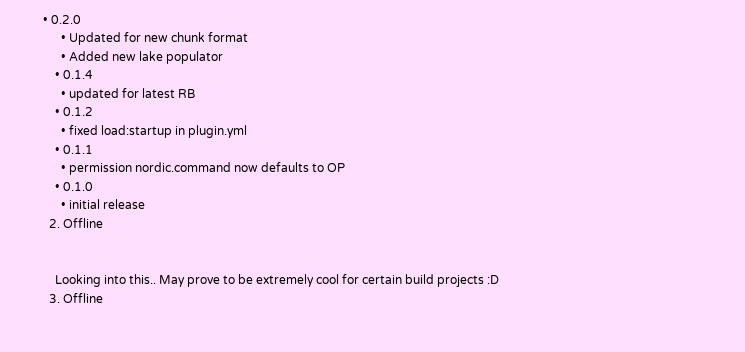• 0.2.0
      • Updated for new chunk format
      • Added new lake populator
    • 0.1.4
      • updated for latest RB
    • 0.1.2
      • fixed load:startup in plugin.yml
    • 0.1.1
      • permission nordic.command now defaults to OP
    • 0.1.0
      • initial release
  2. Offline


    Looking into this.. May prove to be extremely cool for certain build projects :D
  3. Offline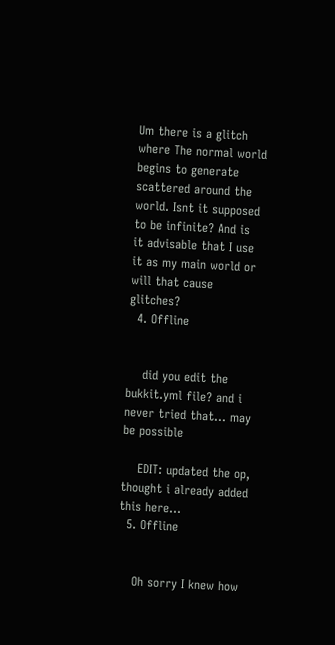Um there is a glitch where The normal world begins to generate scattered around the world. Isnt it supposed to be infinite? And is it advisable that I use it as my main world or will that cause glitches?
  4. Offline


    did you edit the bukkit.yml file? and i never tried that... may be possible

    EDIT: updated the op, thought i already added this here...
  5. Offline


    Oh sorry I knew how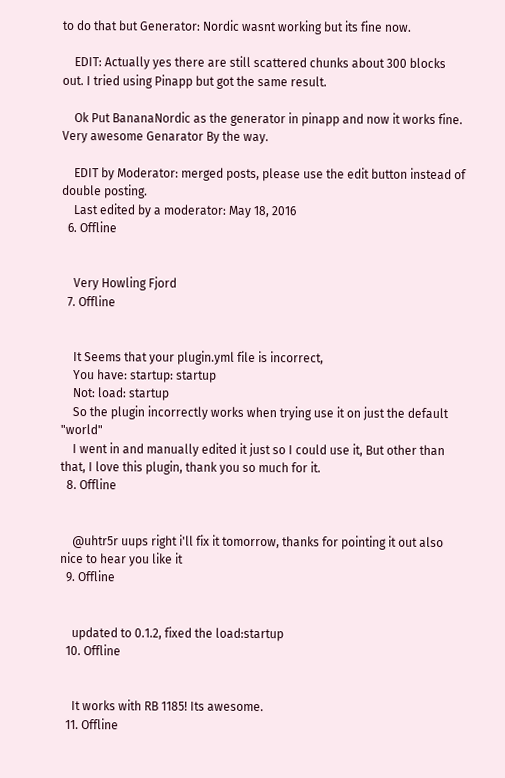to do that but Generator: Nordic wasnt working but its fine now.

    EDIT: Actually yes there are still scattered chunks about 300 blocks out. I tried using Pinapp but got the same result.

    Ok Put BananaNordic as the generator in pinapp and now it works fine. Very awesome Genarator By the way.

    EDIT by Moderator: merged posts, please use the edit button instead of double posting.
    Last edited by a moderator: May 18, 2016
  6. Offline


    Very Howling Fjord
  7. Offline


    It Seems that your plugin.yml file is incorrect,
    You have: startup: startup
    Not: load: startup
    So the plugin incorrectly works when trying use it on just the default "world"
    I went in and manually edited it just so I could use it, But other than that, I love this plugin, thank you so much for it.
  8. Offline


    @uhtr5r uups right i'll fix it tomorrow, thanks for pointing it out also nice to hear you like it
  9. Offline


    updated to 0.1.2, fixed the load:startup
  10. Offline


    It works with RB 1185! Its awesome.
  11. Offline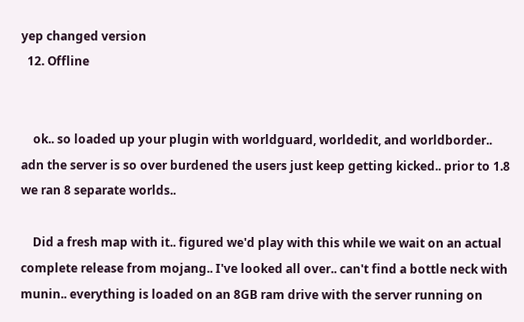yep changed version
  12. Offline


    ok.. so loaded up your plugin with worldguard, worldedit, and worldborder.. adn the server is so over burdened the users just keep getting kicked.. prior to 1.8 we ran 8 separate worlds..

    Did a fresh map with it.. figured we'd play with this while we wait on an actual complete release from mojang.. I've looked all over.. can't find a bottle neck with munin.. everything is loaded on an 8GB ram drive with the server running on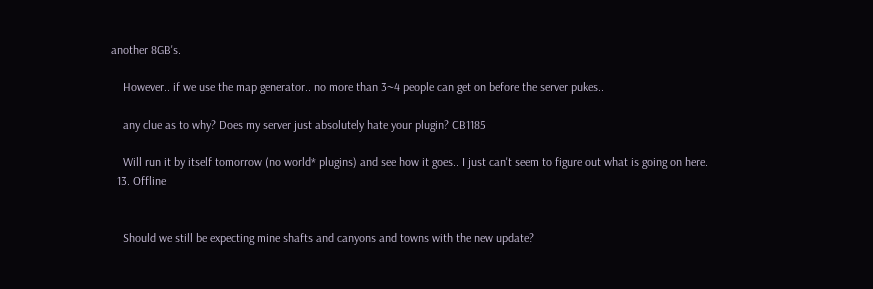another 8GB's.

    However.. if we use the map generator.. no more than 3~4 people can get on before the server pukes..

    any clue as to why? Does my server just absolutely hate your plugin? CB1185

    Will run it by itself tomorrow (no world* plugins) and see how it goes.. I just can't seem to figure out what is going on here.
  13. Offline


    Should we still be expecting mine shafts and canyons and towns with the new update?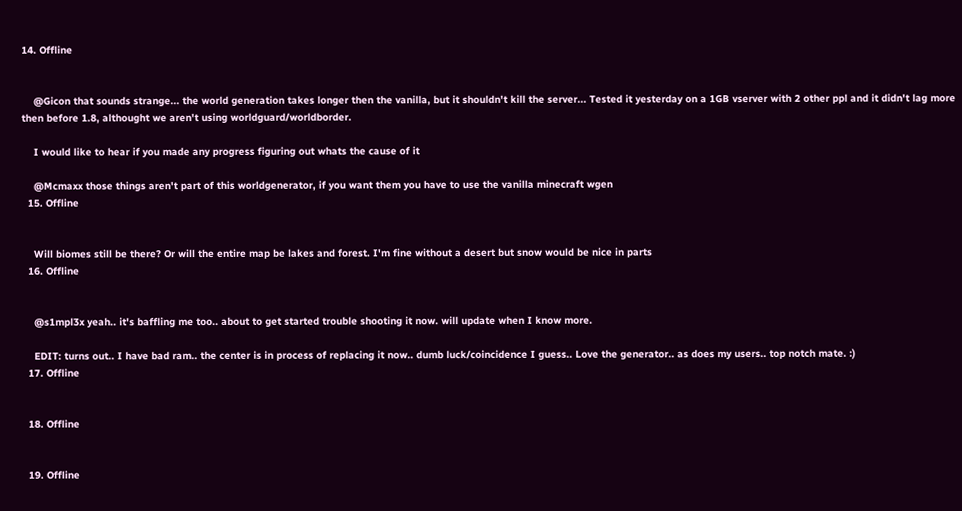14. Offline


    @Gicon that sounds strange... the world generation takes longer then the vanilla, but it shouldn't kill the server... Tested it yesterday on a 1GB vserver with 2 other ppl and it didn't lag more then before 1.8, althought we aren't using worldguard/worldborder.

    I would like to hear if you made any progress figuring out whats the cause of it

    @Mcmaxx those things aren't part of this worldgenerator, if you want them you have to use the vanilla minecraft wgen
  15. Offline


    Will biomes still be there? Or will the entire map be lakes and forest. I'm fine without a desert but snow would be nice in parts
  16. Offline


    @s1mpl3x yeah.. it's baffling me too.. about to get started trouble shooting it now. will update when I know more.

    EDIT: turns out.. I have bad ram.. the center is in process of replacing it now.. dumb luck/coincidence I guess.. Love the generator.. as does my users.. top notch mate. :)
  17. Offline


  18. Offline


  19. Offline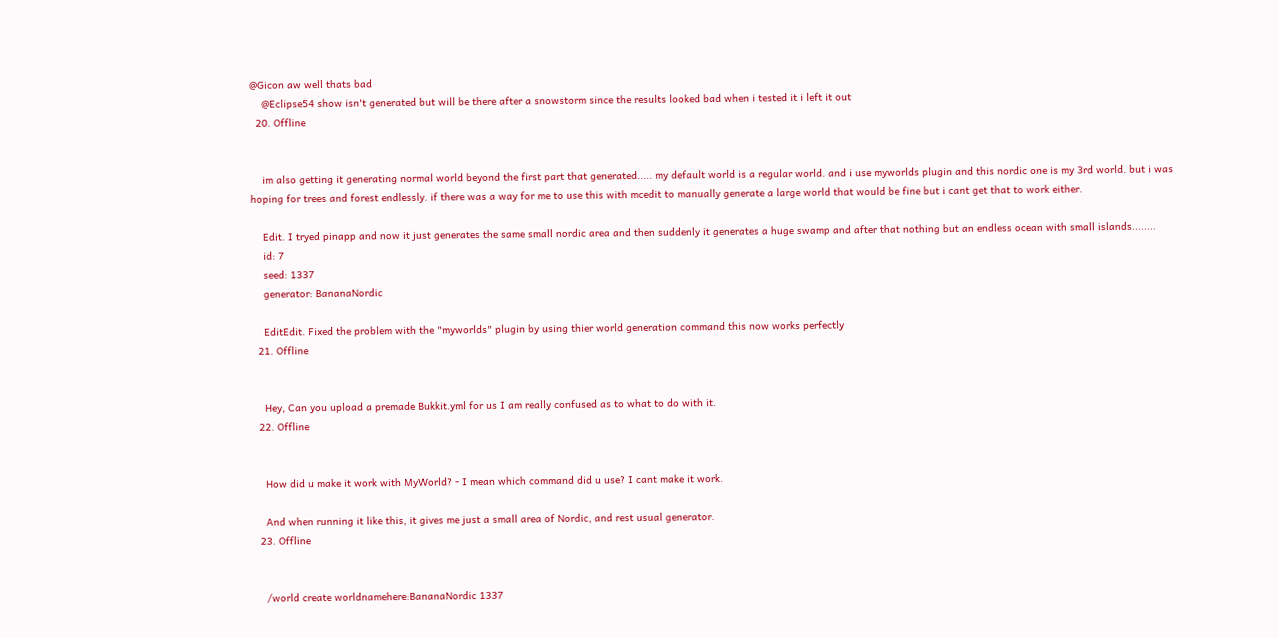@Gicon aw well thats bad
    @Eclipse54 show isn't generated but will be there after a snowstorm since the results looked bad when i tested it i left it out
  20. Offline


    im also getting it generating normal world beyond the first part that generated..... my default world is a regular world. and i use myworlds plugin and this nordic one is my 3rd world. but i was hoping for trees and forest endlessly. if there was a way for me to use this with mcedit to manually generate a large world that would be fine but i cant get that to work either.

    Edit. I tryed pinapp and now it just generates the same small nordic area and then suddenly it generates a huge swamp and after that nothing but an endless ocean with small islands........
    id: 7
    seed: 1337
    generator: BananaNordic

    EditEdit. Fixed the problem with the "myworlds" plugin by using thier world generation command this now works perfectly
  21. Offline


    Hey, Can you upload a premade Bukkit.yml for us I am really confused as to what to do with it.
  22. Offline


    How did u make it work with MyWorld? - I mean which command did u use? I cant make it work.

    And when running it like this, it gives me just a small area of Nordic, and rest usual generator.
  23. Offline


    /world create worldnamehere:BananaNordic 1337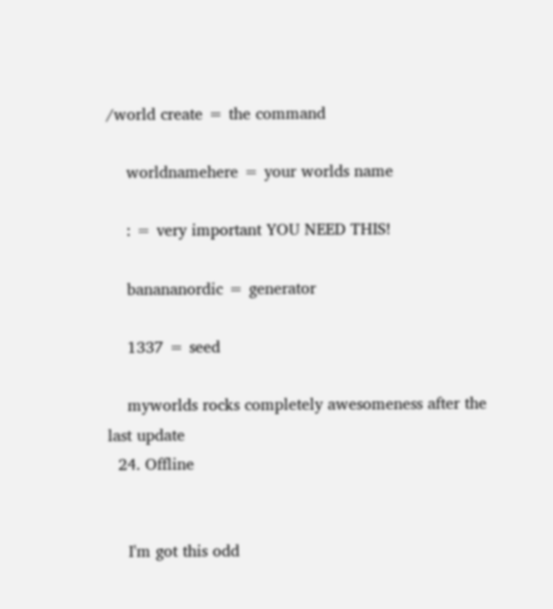/world create = the command

    worldnamehere = your worlds name

    : = very important YOU NEED THIS!

    banananordic = generator

    1337 = seed

    myworlds rocks completely awesomeness after the last update
  24. Offline


    I'm got this odd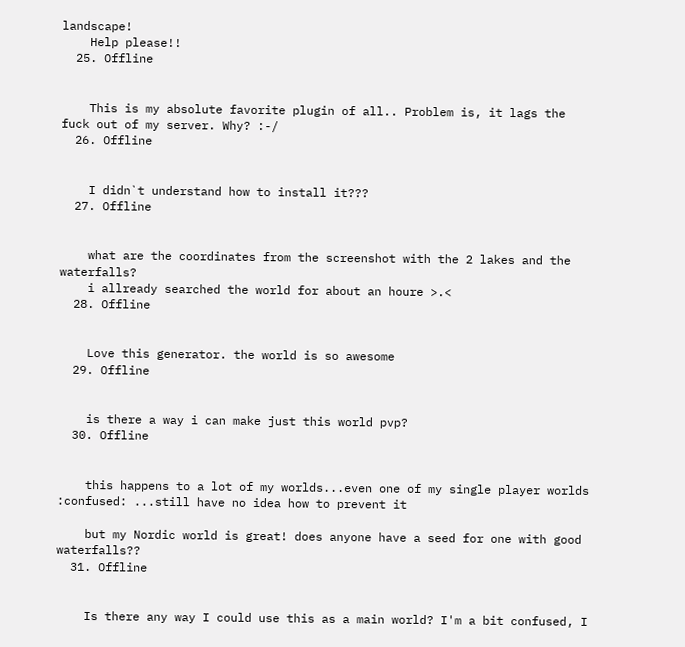landscape!
    Help please!!
  25. Offline


    This is my absolute favorite plugin of all.. Problem is, it lags the fuck out of my server. Why? :-/
  26. Offline


    I didn`t understand how to install it???
  27. Offline


    what are the coordinates from the screenshot with the 2 lakes and the waterfalls?
    i allready searched the world for about an houre >.<
  28. Offline


    Love this generator. the world is so awesome
  29. Offline


    is there a way i can make just this world pvp?
  30. Offline


    this happens to a lot of my worlds...even one of my single player worlds :confused: ...still have no idea how to prevent it

    but my Nordic world is great! does anyone have a seed for one with good waterfalls??
  31. Offline


    Is there any way I could use this as a main world? I'm a bit confused, I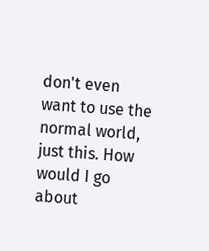don't even want to use the normal world, just this. How would I go about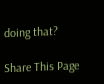doing that?

Share This Page